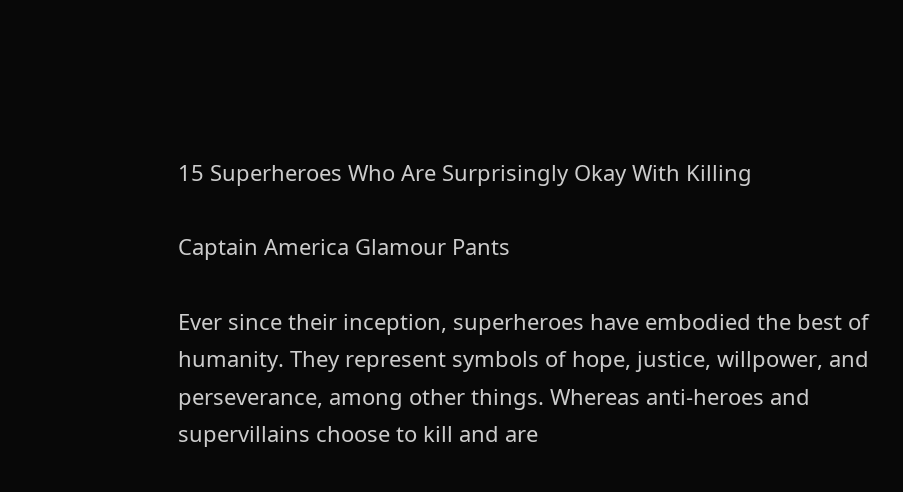15 Superheroes Who Are Surprisingly Okay With Killing

Captain America Glamour Pants

Ever since their inception, superheroes have embodied the best of humanity. They represent symbols of hope, justice, willpower, and perseverance, among other things. Whereas anti-heroes and supervillains choose to kill and are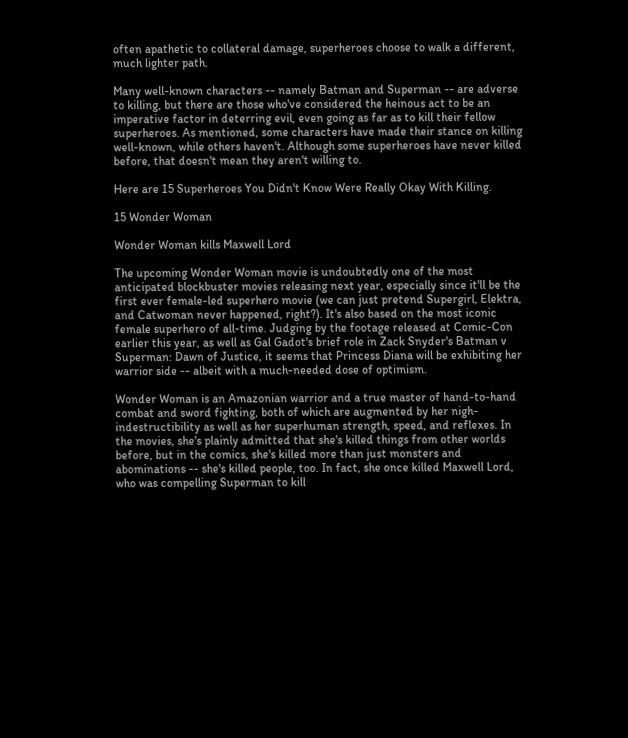often apathetic to collateral damage, superheroes choose to walk a different, much lighter path.

Many well-known characters -- namely Batman and Superman -- are adverse to killing, but there are those who've considered the heinous act to be an imperative factor in deterring evil, even going as far as to kill their fellow superheroes. As mentioned, some characters have made their stance on killing well-known, while others haven't. Although some superheroes have never killed before, that doesn't mean they aren't willing to.

Here are 15 Superheroes You Didn't Know Were Really Okay With Killing.

15 Wonder Woman

Wonder Woman kills Maxwell Lord

The upcoming Wonder Woman movie is undoubtedly one of the most anticipated blockbuster movies releasing next year, especially since it'll be the first ever female-led superhero movie (we can just pretend Supergirl, Elektra, and Catwoman never happened, right?). It's also based on the most iconic female superhero of all-time. Judging by the footage released at Comic-Con earlier this year, as well as Gal Gadot's brief role in Zack Snyder's Batman v Superman: Dawn of Justice, it seems that Princess Diana will be exhibiting her warrior side -- albeit with a much-needed dose of optimism.

Wonder Woman is an Amazonian warrior and a true master of hand-to-hand combat and sword fighting, both of which are augmented by her nigh-indestructibility as well as her superhuman strength, speed, and reflexes. In the movies, she's plainly admitted that she's killed things from other worlds before, but in the comics, she's killed more than just monsters and abominations -- she's killed people, too. In fact, she once killed Maxwell Lord, who was compelling Superman to kill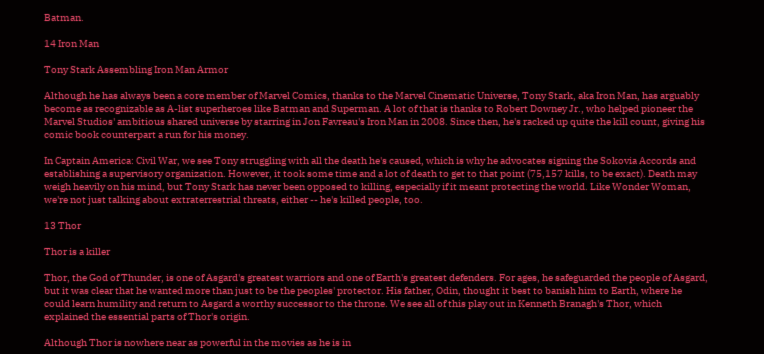Batman.

14 Iron Man

Tony Stark Assembling Iron Man Armor

Although he has always been a core member of Marvel Comics, thanks to the Marvel Cinematic Universe, Tony Stark, aka Iron Man, has arguably become as recognizable as A-list superheroes like Batman and Superman. A lot of that is thanks to Robert Downey Jr., who helped pioneer the Marvel Studios' ambitious shared universe by starring in Jon Favreau's Iron Man in 2008. Since then, he's racked up quite the kill count, giving his comic book counterpart a run for his money.

In Captain America: Civil War, we see Tony struggling with all the death he's caused, which is why he advocates signing the Sokovia Accords and establishing a supervisory organization. However, it took some time and a lot of death to get to that point (75,157 kills, to be exact). Death may weigh heavily on his mind, but Tony Stark has never been opposed to killing, especially if it meant protecting the world. Like Wonder Woman, we're not just talking about extraterrestrial threats, either -- he's killed people, too.

13 Thor

Thor is a killer

Thor, the God of Thunder, is one of Asgard's greatest warriors and one of Earth's greatest defenders. For ages, he safeguarded the people of Asgard, but it was clear that he wanted more than just to be the peoples' protector. His father, Odin, thought it best to banish him to Earth, where he could learn humility and return to Asgard a worthy successor to the throne. We see all of this play out in Kenneth Branagh's Thor, which explained the essential parts of Thor's origin.

Although Thor is nowhere near as powerful in the movies as he is in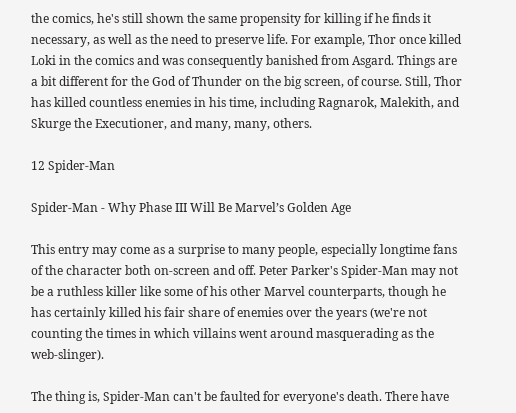the comics, he's still shown the same propensity for killing if he finds it necessary, as well as the need to preserve life. For example, Thor once killed Loki in the comics and was consequently banished from Asgard. Things are a bit different for the God of Thunder on the big screen, of course. Still, Thor has killed countless enemies in his time, including Ragnarok, Malekith, and Skurge the Executioner, and many, many, others.

12 Spider-Man

Spider-Man - Why Phase III Will Be Marvel’s Golden Age

This entry may come as a surprise to many people, especially longtime fans of the character both on-screen and off. Peter Parker's Spider-Man may not be a ruthless killer like some of his other Marvel counterparts, though he has certainly killed his fair share of enemies over the years (we're not counting the times in which villains went around masquerading as the web-slinger).

The thing is, Spider-Man can't be faulted for everyone's death. There have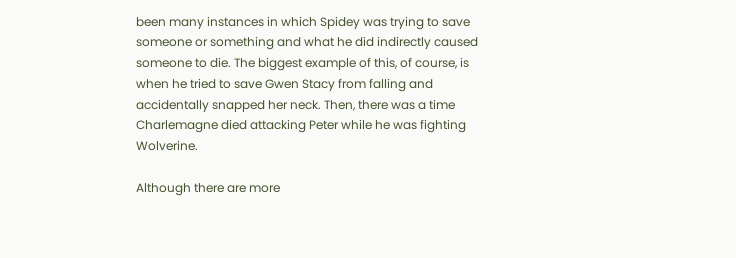been many instances in which Spidey was trying to save someone or something and what he did indirectly caused someone to die. The biggest example of this, of course, is when he tried to save Gwen Stacy from falling and accidentally snapped her neck. Then, there was a time Charlemagne died attacking Peter while he was fighting Wolverine.

Although there are more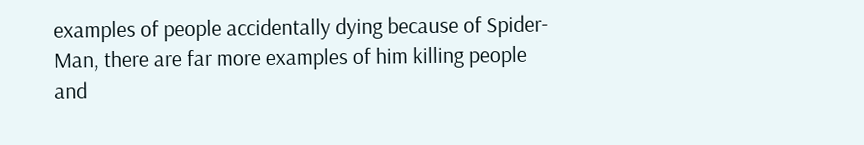examples of people accidentally dying because of Spider-Man, there are far more examples of him killing people and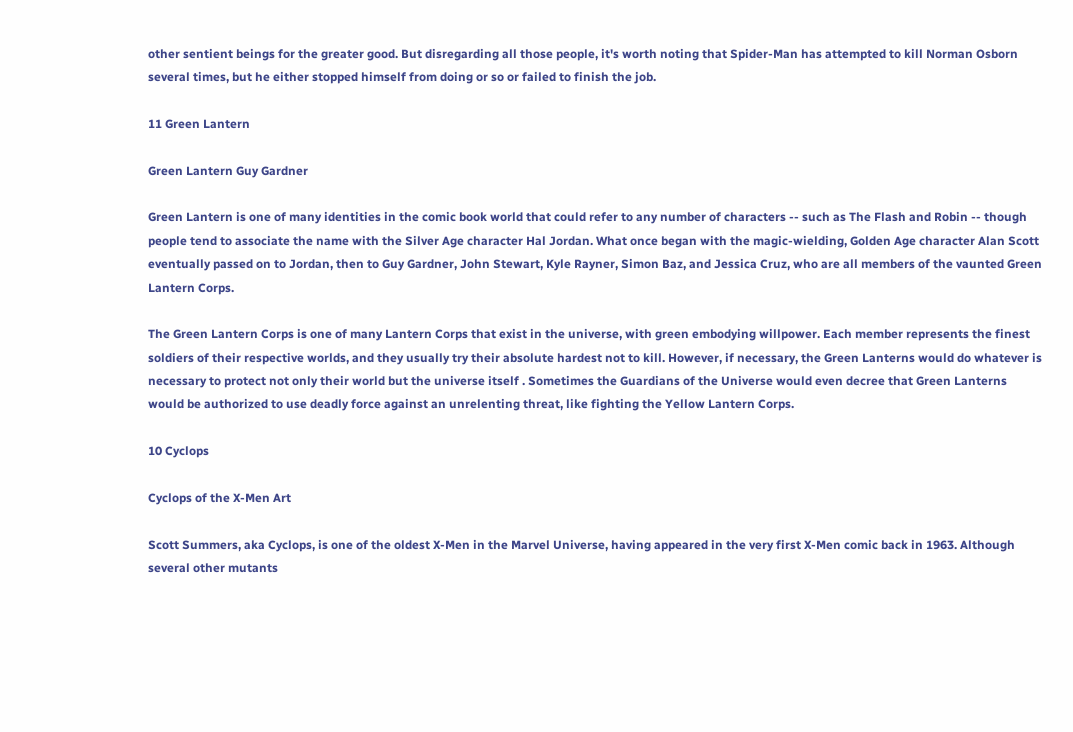other sentient beings for the greater good. But disregarding all those people, it's worth noting that Spider-Man has attempted to kill Norman Osborn several times, but he either stopped himself from doing or so or failed to finish the job.

11 Green Lantern

Green Lantern Guy Gardner

Green Lantern is one of many identities in the comic book world that could refer to any number of characters -- such as The Flash and Robin -- though people tend to associate the name with the Silver Age character Hal Jordan. What once began with the magic-wielding, Golden Age character Alan Scott eventually passed on to Jordan, then to Guy Gardner, John Stewart, Kyle Rayner, Simon Baz, and Jessica Cruz, who are all members of the vaunted Green Lantern Corps.

The Green Lantern Corps is one of many Lantern Corps that exist in the universe, with green embodying willpower. Each member represents the finest soldiers of their respective worlds, and they usually try their absolute hardest not to kill. However, if necessary, the Green Lanterns would do whatever is necessary to protect not only their world but the universe itself . Sometimes the Guardians of the Universe would even decree that Green Lanterns would be authorized to use deadly force against an unrelenting threat, like fighting the Yellow Lantern Corps.

10 Cyclops

Cyclops of the X-Men Art

Scott Summers, aka Cyclops, is one of the oldest X-Men in the Marvel Universe, having appeared in the very first X-Men comic back in 1963. Although several other mutants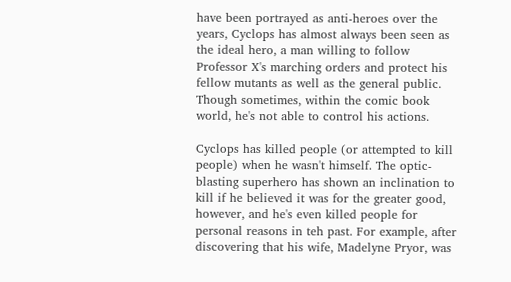have been portrayed as anti-heroes over the years, Cyclops has almost always been seen as the ideal hero, a man willing to follow Professor X's marching orders and protect his fellow mutants as well as the general public. Though sometimes, within the comic book world, he's not able to control his actions.

Cyclops has killed people (or attempted to kill people) when he wasn't himself. The optic-blasting superhero has shown an inclination to kill if he believed it was for the greater good, however, and he's even killed people for personal reasons in teh past. For example, after discovering that his wife, Madelyne Pryor, was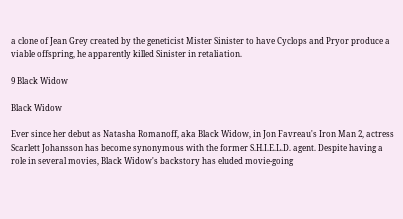a clone of Jean Grey created by the geneticist Mister Sinister to have Cyclops and Pryor produce a viable offspring, he apparently killed Sinister in retaliation.

9 Black Widow

Black Widow

Ever since her debut as Natasha Romanoff, aka Black Widow, in Jon Favreau's Iron Man 2, actress Scarlett Johansson has become synonymous with the former S.H.I.E.L.D. agent. Despite having a role in several movies, Black Widow's backstory has eluded movie-going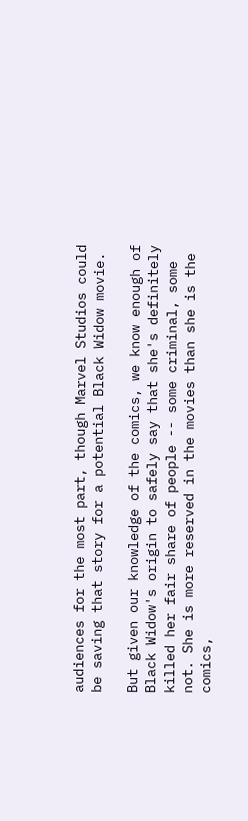audiences for the most part, though Marvel Studios could be saving that story for a potential Black Widow movie.

But given our knowledge of the comics, we know enough of Black Widow's origin to safely say that she's definitely killed her fair share of people -- some criminal, some not. She is more reserved in the movies than she is the comics,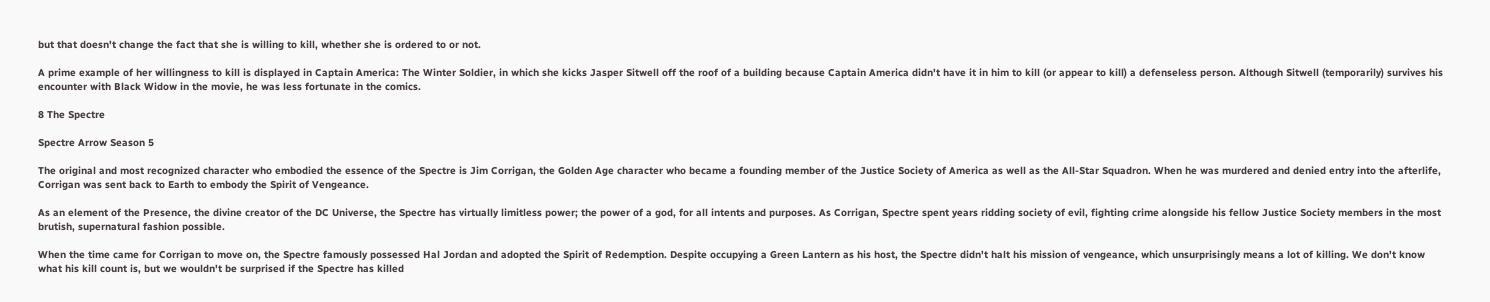but that doesn't change the fact that she is willing to kill, whether she is ordered to or not.

A prime example of her willingness to kill is displayed in Captain America: The Winter Soldier, in which she kicks Jasper Sitwell off the roof of a building because Captain America didn't have it in him to kill (or appear to kill) a defenseless person. Although Sitwell (temporarily) survives his encounter with Black Widow in the movie, he was less fortunate in the comics.

8 The Spectre

Spectre Arrow Season 5

The original and most recognized character who embodied the essence of the Spectre is Jim Corrigan, the Golden Age character who became a founding member of the Justice Society of America as well as the All-Star Squadron. When he was murdered and denied entry into the afterlife, Corrigan was sent back to Earth to embody the Spirit of Vengeance.

As an element of the Presence, the divine creator of the DC Universe, the Spectre has virtually limitless power; the power of a god, for all intents and purposes. As Corrigan, Spectre spent years ridding society of evil, fighting crime alongside his fellow Justice Society members in the most brutish, supernatural fashion possible.

When the time came for Corrigan to move on, the Spectre famously possessed Hal Jordan and adopted the Spirit of Redemption. Despite occupying a Green Lantern as his host, the Spectre didn't halt his mission of vengeance, which unsurprisingly means a lot of killing. We don't know what his kill count is, but we wouldn't be surprised if the Spectre has killed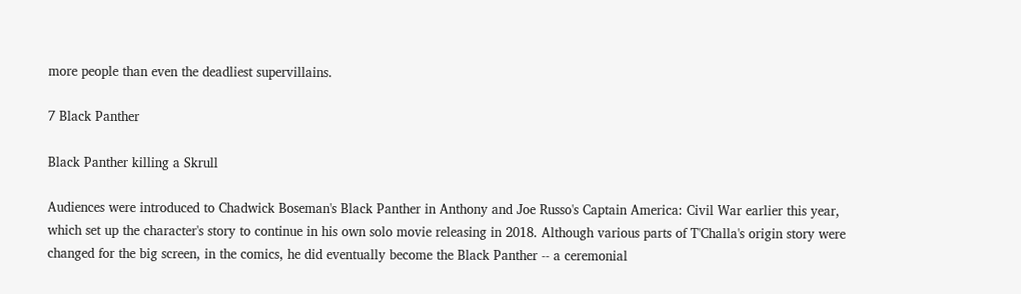more people than even the deadliest supervillains.

7 Black Panther

Black Panther killing a Skrull

Audiences were introduced to Chadwick Boseman's Black Panther in Anthony and Joe Russo's Captain America: Civil War earlier this year, which set up the character's story to continue in his own solo movie releasing in 2018. Although various parts of T'Challa's origin story were changed for the big screen, in the comics, he did eventually become the Black Panther -- a ceremonial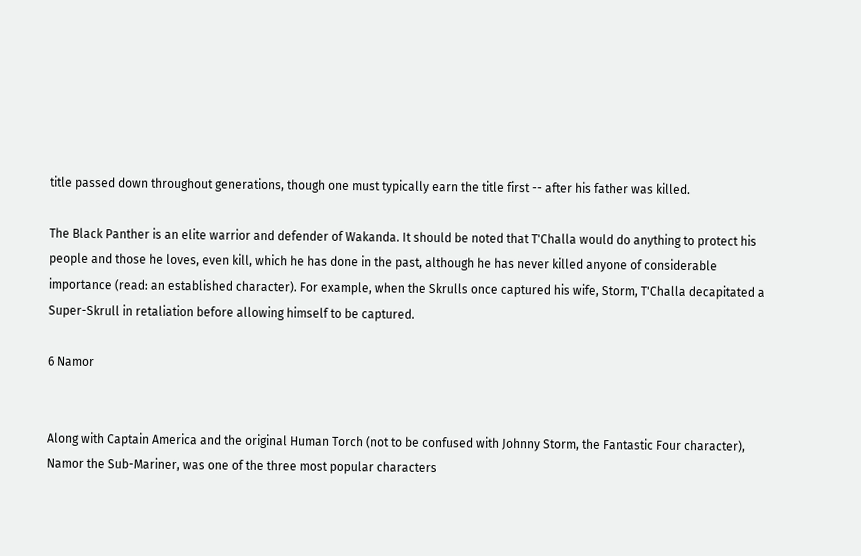title passed down throughout generations, though one must typically earn the title first -- after his father was killed.

The Black Panther is an elite warrior and defender of Wakanda. It should be noted that T'Challa would do anything to protect his people and those he loves, even kill, which he has done in the past, although he has never killed anyone of considerable importance (read: an established character). For example, when the Skrulls once captured his wife, Storm, T'Challa decapitated a Super-Skrull in retaliation before allowing himself to be captured.

6 Namor


Along with Captain America and the original Human Torch (not to be confused with Johnny Storm, the Fantastic Four character), Namor the Sub-Mariner, was one of the three most popular characters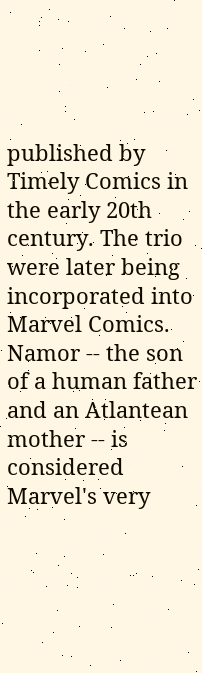published by Timely Comics in the early 20th century. The trio were later being incorporated into Marvel Comics. Namor -- the son of a human father and an Atlantean mother -- is considered Marvel's very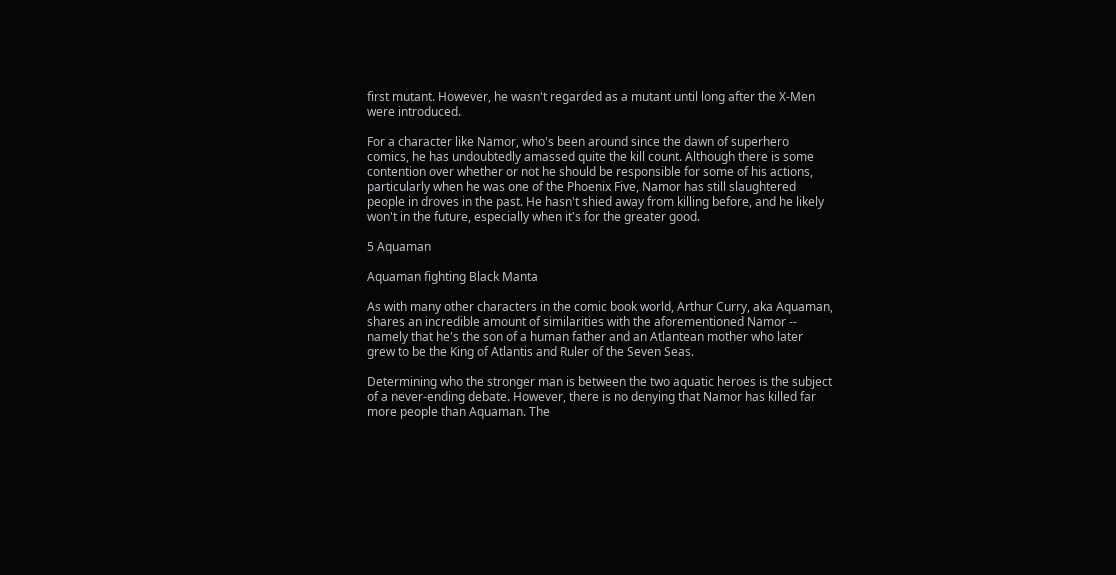first mutant. However, he wasn't regarded as a mutant until long after the X-Men were introduced.

For a character like Namor, who's been around since the dawn of superhero comics, he has undoubtedly amassed quite the kill count. Although there is some contention over whether or not he should be responsible for some of his actions, particularly when he was one of the Phoenix Five, Namor has still slaughtered people in droves in the past. He hasn't shied away from killing before, and he likely won't in the future, especially when it's for the greater good.

5 Aquaman

Aquaman fighting Black Manta

As with many other characters in the comic book world, Arthur Curry, aka Aquaman, shares an incredible amount of similarities with the aforementioned Namor -- namely that he's the son of a human father and an Atlantean mother who later grew to be the King of Atlantis and Ruler of the Seven Seas.

Determining who the stronger man is between the two aquatic heroes is the subject of a never-ending debate. However, there is no denying that Namor has killed far more people than Aquaman. The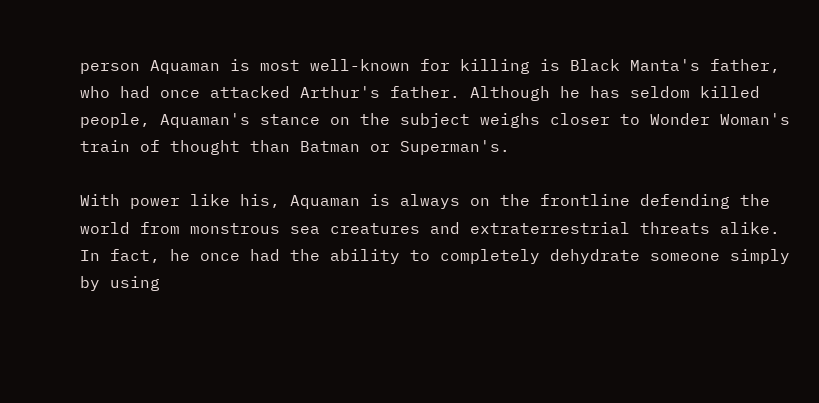person Aquaman is most well-known for killing is Black Manta's father, who had once attacked Arthur's father. Although he has seldom killed people, Aquaman's stance on the subject weighs closer to Wonder Woman's train of thought than Batman or Superman's.

With power like his, Aquaman is always on the frontline defending the world from monstrous sea creatures and extraterrestrial threats alike. In fact, he once had the ability to completely dehydrate someone simply by using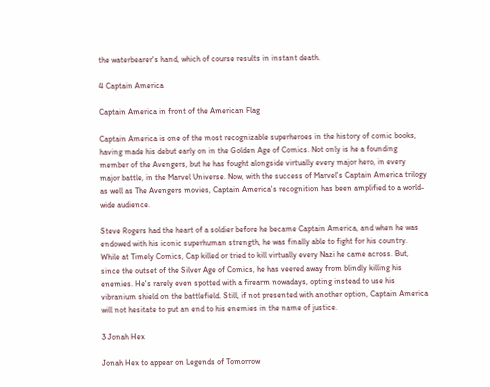the waterbearer's hand, which of course results in instant death.

4 Captain America

Captain America in front of the American Flag

Captain America is one of the most recognizable superheroes in the history of comic books, having made his debut early on in the Golden Age of Comics. Not only is he a founding member of the Avengers, but he has fought alongside virtually every major hero, in every major battle, in the Marvel Universe. Now, with the success of Marvel's Captain America trilogy as well as The Avengers movies, Captain America's recognition has been amplified to a world-wide audience.

Steve Rogers had the heart of a soldier before he became Captain America, and when he was endowed with his iconic superhuman strength, he was finally able to fight for his country. While at Timely Comics, Cap killed or tried to kill virtually every Nazi he came across. But, since the outset of the Silver Age of Comics, he has veered away from blindly killing his enemies. He's rarely even spotted with a firearm nowadays, opting instead to use his vibranium shield on the battlefield. Still, if not presented with another option, Captain America will not hesitate to put an end to his enemies in the name of justice.

3 Jonah Hex

Jonah Hex to appear on Legends of Tomorrow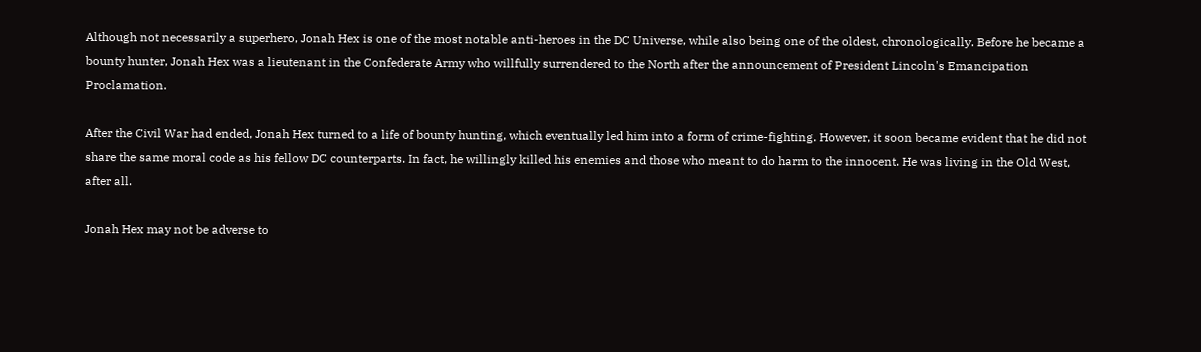Although not necessarily a superhero, Jonah Hex is one of the most notable anti-heroes in the DC Universe, while also being one of the oldest, chronologically. Before he became a bounty hunter, Jonah Hex was a lieutenant in the Confederate Army who willfully surrendered to the North after the announcement of President Lincoln's Emancipation Proclamation.

After the Civil War had ended, Jonah Hex turned to a life of bounty hunting, which eventually led him into a form of crime-fighting. However, it soon became evident that he did not share the same moral code as his fellow DC counterparts. In fact, he willingly killed his enemies and those who meant to do harm to the innocent. He was living in the Old West, after all.

Jonah Hex may not be adverse to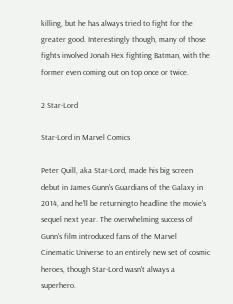killing, but he has always tried to fight for the greater good. Interestingly though, many of those fights involved Jonah Hex fighting Batman, with the former even coming out on top once or twice.

2 Star-Lord

Star-Lord in Marvel Comics

Peter Quill, aka Star-Lord, made his big screen debut in James Gunn's Guardians of the Galaxy in 2014, and he'll be returningto headline the movie's sequel next year. The overwhelming success of Gunn's film introduced fans of the Marvel Cinematic Universe to an entirely new set of cosmic heroes, though Star-Lord wasn't always a superhero.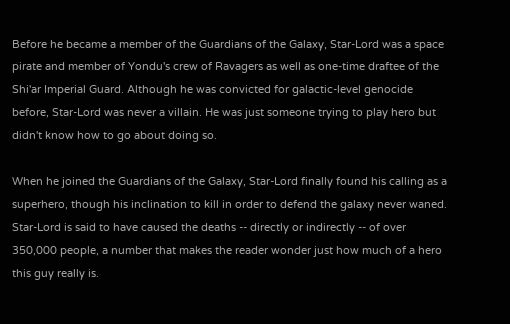Before he became a member of the Guardians of the Galaxy, Star-Lord was a space pirate and member of Yondu's crew of Ravagers as well as one-time draftee of the Shi'ar Imperial Guard. Although he was convicted for galactic-level genocide before, Star-Lord was never a villain. He was just someone trying to play hero but didn't know how to go about doing so.

When he joined the Guardians of the Galaxy, Star-Lord finally found his calling as a superhero, though his inclination to kill in order to defend the galaxy never waned. Star-Lord is said to have caused the deaths -- directly or indirectly -- of over 350,000 people, a number that makes the reader wonder just how much of a hero this guy really is.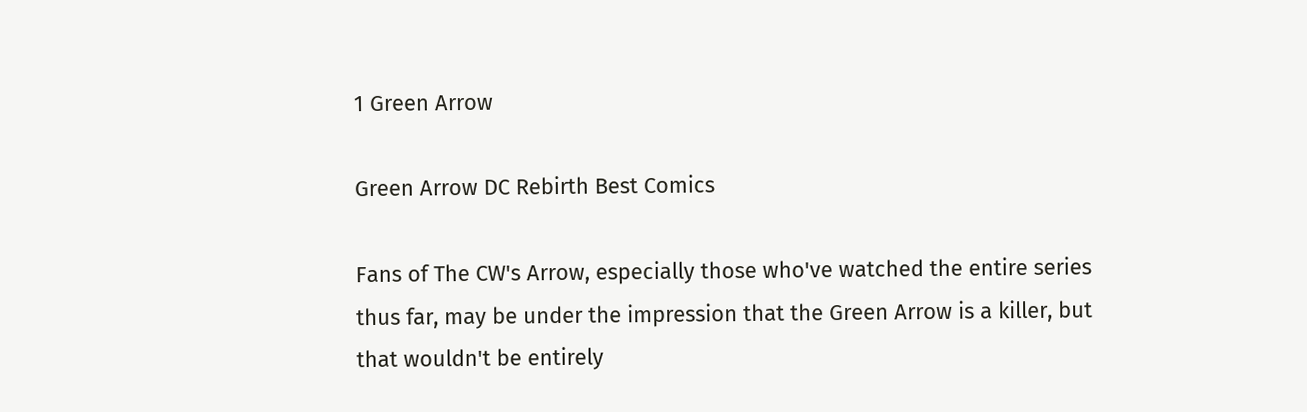1 Green Arrow

Green Arrow DC Rebirth Best Comics

Fans of The CW's Arrow, especially those who've watched the entire series thus far, may be under the impression that the Green Arrow is a killer, but that wouldn't be entirely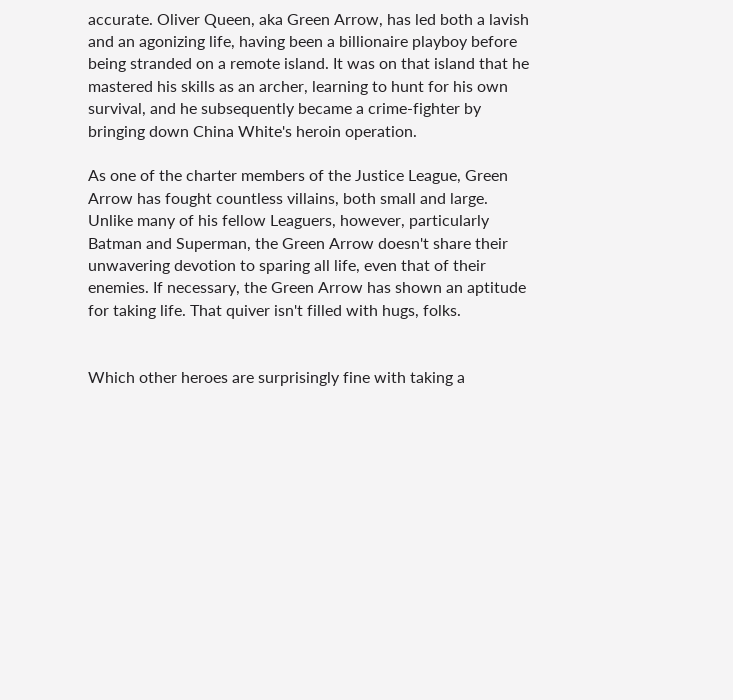accurate. Oliver Queen, aka Green Arrow, has led both a lavish and an agonizing life, having been a billionaire playboy before being stranded on a remote island. It was on that island that he mastered his skills as an archer, learning to hunt for his own survival, and he subsequently became a crime-fighter by bringing down China White's heroin operation.

As one of the charter members of the Justice League, Green Arrow has fought countless villains, both small and large. Unlike many of his fellow Leaguers, however, particularly Batman and Superman, the Green Arrow doesn't share their unwavering devotion to sparing all life, even that of their enemies. If necessary, the Green Arrow has shown an aptitude for taking life. That quiver isn't filled with hugs, folks.


Which other heroes are surprisingly fine with taking a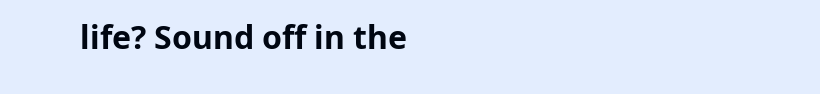life? Sound off in the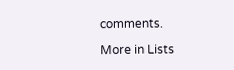comments.

More in Lists